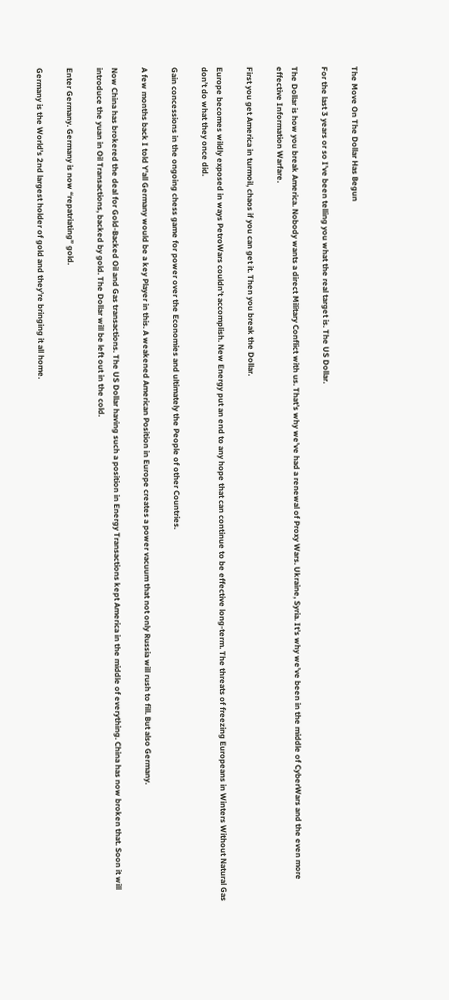The Move On The Dollar Has Begun

For the last 3 years or so I’ve been telling you what the real target is. The US Dollar.

The Dollar is how you break America. Nobody wants a direct Military Conflict with us. That’s why we’ve had a renewal of Proxy Wars. Ukraine, Syria. It’s why we’ve been in the middle of CyberWars and the even more effective Information Warfare.

First you get America in turmoil, chaos if you can get it. Then you break the Dollar.

Europe becomes wildly exposed in ways PetroWars couldn’t accomplish. New Energy put an end to any hope that can continue to be effective long-term. The threats of freezing Europeans in Winters Without Natural Gas don’t do what they once did.

Gain concessions in the ongoing chess game for power over the Economies and ultimately the People of other Countries.

A few months back I told Y’all Germany would be a key Player in this. A weakened American Position in Europe creates a power vacuum that not only Russia will rush to fill. But also Germany.

Now China has brokered the deal for Gold-Backed Oil and Gas transactions. The US Dollar having such a position in Energy Transactions kept America in the middle of everything. China has now broken that. Soon it will introduce the yuan in Oil Transactions, backed by gold. The Dollar will be left out in the cold.

Enter Germany. Germany is now “repatriating” gold.

Germany is the World’s 2nd largest holder of gold and they’re bringing it all home.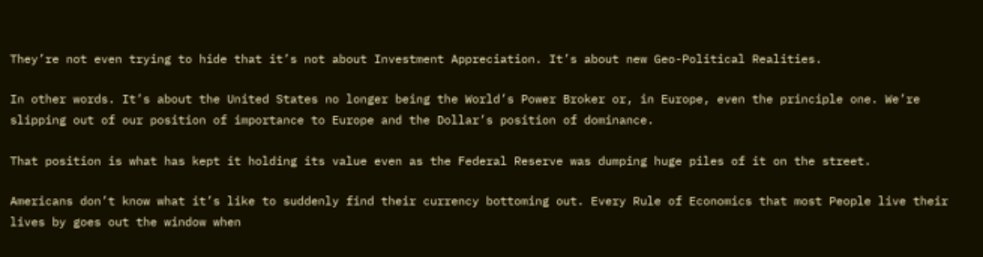They’re not even trying to hide that it’s not about Investment Appreciation. It’s about new Geo-Political Realities.

In other words. It’s about the United States no longer being the World’s Power Broker or, in Europe, even the principle one. We’re slipping out of our position of importance to Europe and the Dollar’s position of dominance.

That position is what has kept it holding its value even as the Federal Reserve was dumping huge piles of it on the street.

Americans don’t know what it’s like to suddenly find their currency bottoming out. Every Rule of Economics that most People live their lives by goes out the window when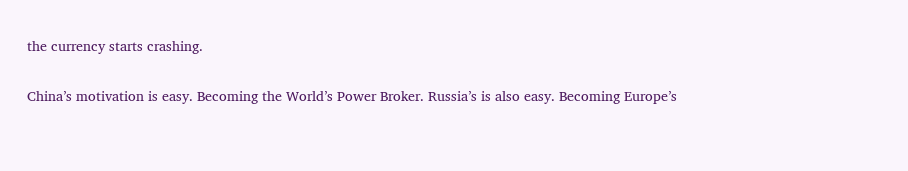the currency starts crashing.

China’s motivation is easy. Becoming the World’s Power Broker. Russia’s is also easy. Becoming Europe’s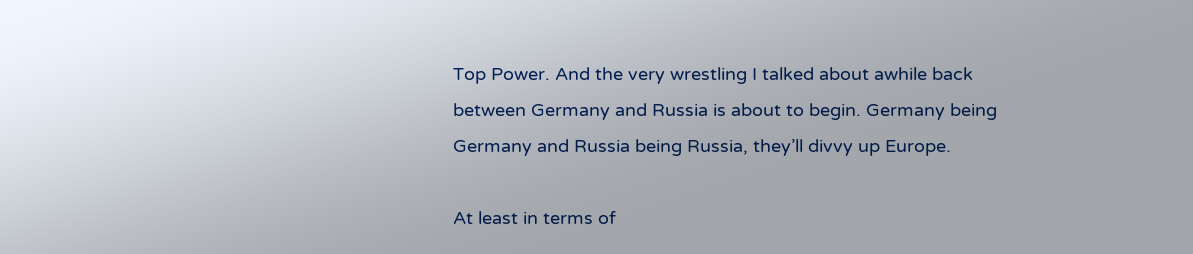Top Power. And the very wrestling I talked about awhile back between Germany and Russia is about to begin. Germany being Germany and Russia being Russia, they’ll divvy up Europe.

At least in terms of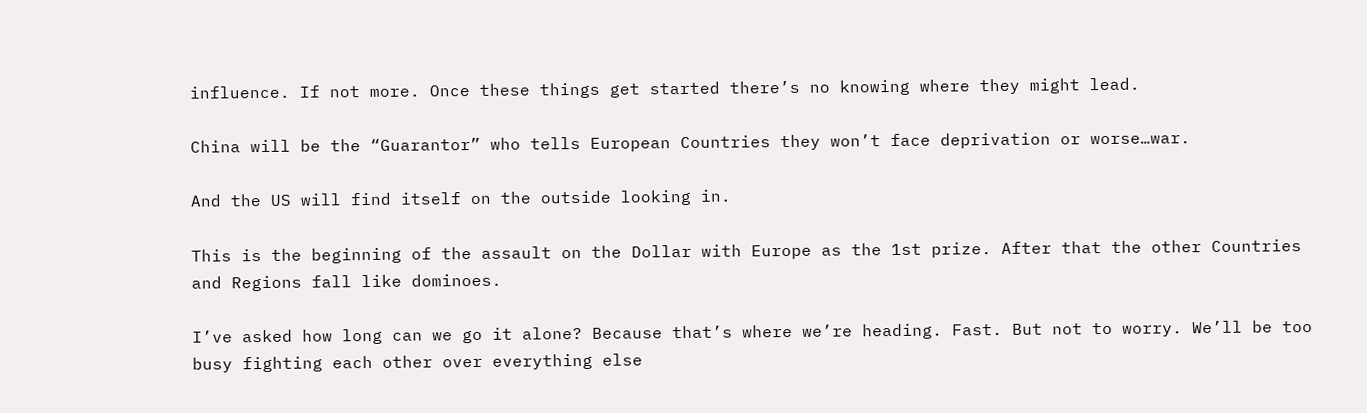influence. If not more. Once these things get started there’s no knowing where they might lead.

China will be the “Guarantor” who tells European Countries they won’t face deprivation or worse…war.

And the US will find itself on the outside looking in.

This is the beginning of the assault on the Dollar with Europe as the 1st prize. After that the other Countries and Regions fall like dominoes.

I’ve asked how long can we go it alone? Because that’s where we’re heading. Fast. But not to worry. We’ll be too busy fighting each other over everything else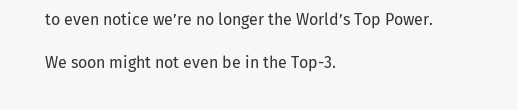to even notice we’re no longer the World’s Top Power.

We soon might not even be in the Top-3.